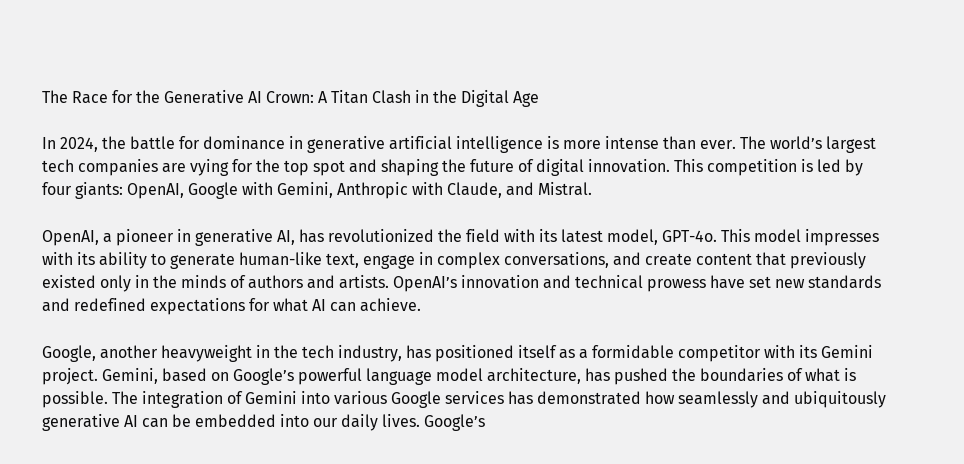The Race for the Generative AI Crown: A Titan Clash in the Digital Age

In 2024, the battle for dominance in generative artificial intelligence is more intense than ever. The world’s largest tech companies are vying for the top spot and shaping the future of digital innovation. This competition is led by four giants: OpenAI, Google with Gemini, Anthropic with Claude, and Mistral.

OpenAI, a pioneer in generative AI, has revolutionized the field with its latest model, GPT-4o. This model impresses with its ability to generate human-like text, engage in complex conversations, and create content that previously existed only in the minds of authors and artists. OpenAI’s innovation and technical prowess have set new standards and redefined expectations for what AI can achieve.

Google, another heavyweight in the tech industry, has positioned itself as a formidable competitor with its Gemini project. Gemini, based on Google’s powerful language model architecture, has pushed the boundaries of what is possible. The integration of Gemini into various Google services has demonstrated how seamlessly and ubiquitously generative AI can be embedded into our daily lives. Google’s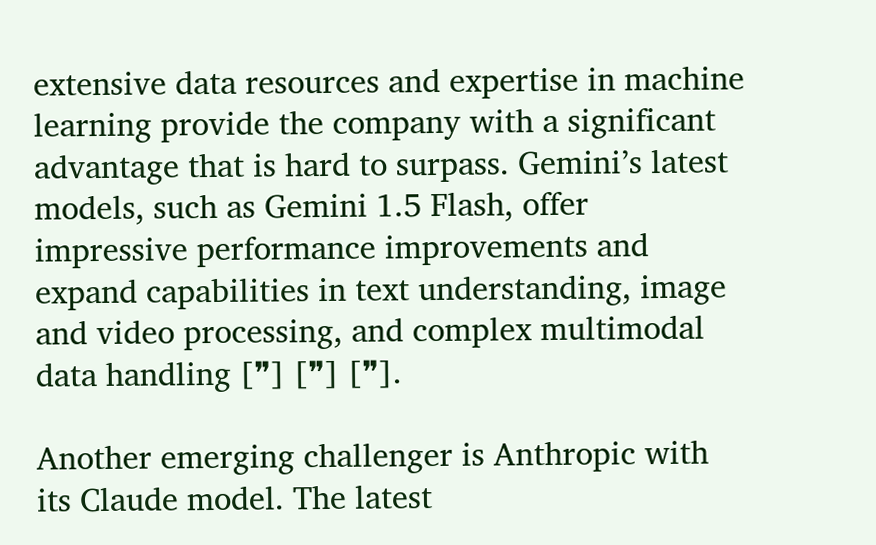extensive data resources and expertise in machine learning provide the company with a significant advantage that is hard to surpass. Gemini’s latest models, such as Gemini 1.5 Flash, offer impressive performance improvements and expand capabilities in text understanding, image and video processing, and complex multimodal data handling [❞] [❞] [❞].

Another emerging challenger is Anthropic with its Claude model. The latest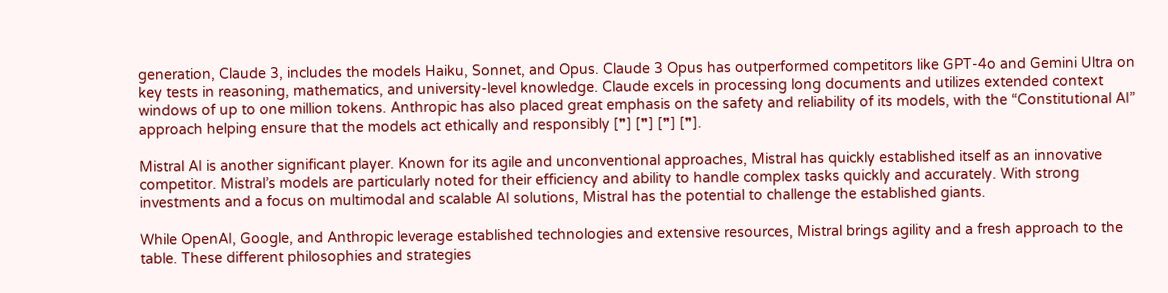generation, Claude 3, includes the models Haiku, Sonnet, and Opus. Claude 3 Opus has outperformed competitors like GPT-4o and Gemini Ultra on key tests in reasoning, mathematics, and university-level knowledge. Claude excels in processing long documents and utilizes extended context windows of up to one million tokens. Anthropic has also placed great emphasis on the safety and reliability of its models, with the “Constitutional AI” approach helping ensure that the models act ethically and responsibly [❞] [❞] [❞] [❞].

Mistral AI is another significant player. Known for its agile and unconventional approaches, Mistral has quickly established itself as an innovative competitor. Mistral’s models are particularly noted for their efficiency and ability to handle complex tasks quickly and accurately. With strong investments and a focus on multimodal and scalable AI solutions, Mistral has the potential to challenge the established giants.

While OpenAI, Google, and Anthropic leverage established technologies and extensive resources, Mistral brings agility and a fresh approach to the table. These different philosophies and strategies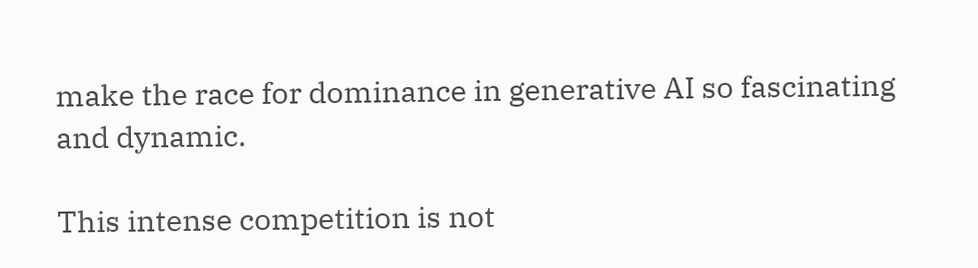make the race for dominance in generative AI so fascinating and dynamic.

This intense competition is not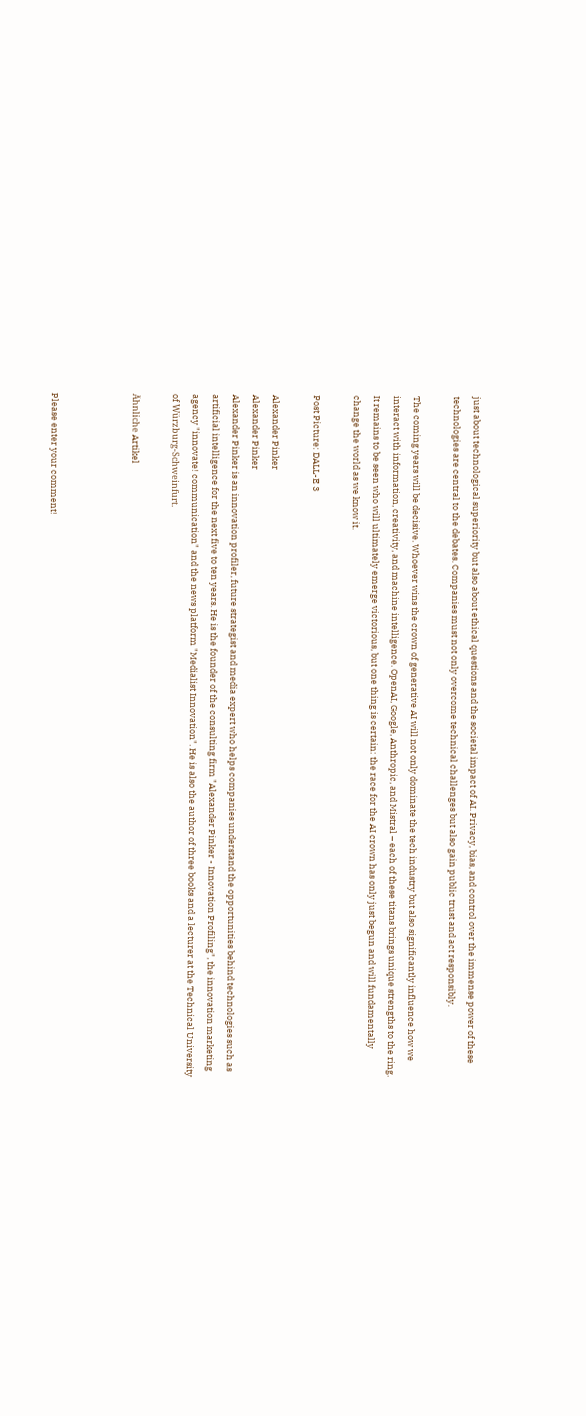just about technological superiority but also about ethical questions and the societal impact of AI. Privacy, bias, and control over the immense power of these technologies are central to the debates. Companies must not only overcome technical challenges but also gain public trust and act responsibly.

The coming years will be decisive. Whoever wins the crown of generative AI will not only dominate the tech industry but also significantly influence how we interact with information, creativity, and machine intelligence. OpenAI, Google, Anthropic, and Mistral – each of these titans brings unique strengths to the ring. It remains to be seen who will ultimately emerge victorious, but one thing is certain: the race for the AI crown has only just begun and will fundamentally change the world as we know it.

Post Picture: DALL-E 3

Alexander Pinker
Alexander Pinker
Alexander Pinker is an innovation profiler, future strategist and media expert who helps companies understand the opportunities behind technologies such as artificial intelligence for the next five to ten years. He is the founder of the consulting firm "Alexander Pinker - Innovation Profiling", the innovation marketing agency "innovate! communication" and the news platform "Medialist Innovation". He is also the author of three books and a lecturer at the Technical University of Würzburg-Schweinfurt.

Ähnliche Artikel



Please enter your comment!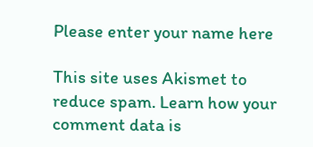Please enter your name here

This site uses Akismet to reduce spam. Learn how your comment data is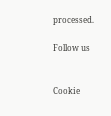processed.

Follow us


Cookie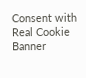Consent with Real Cookie Banner